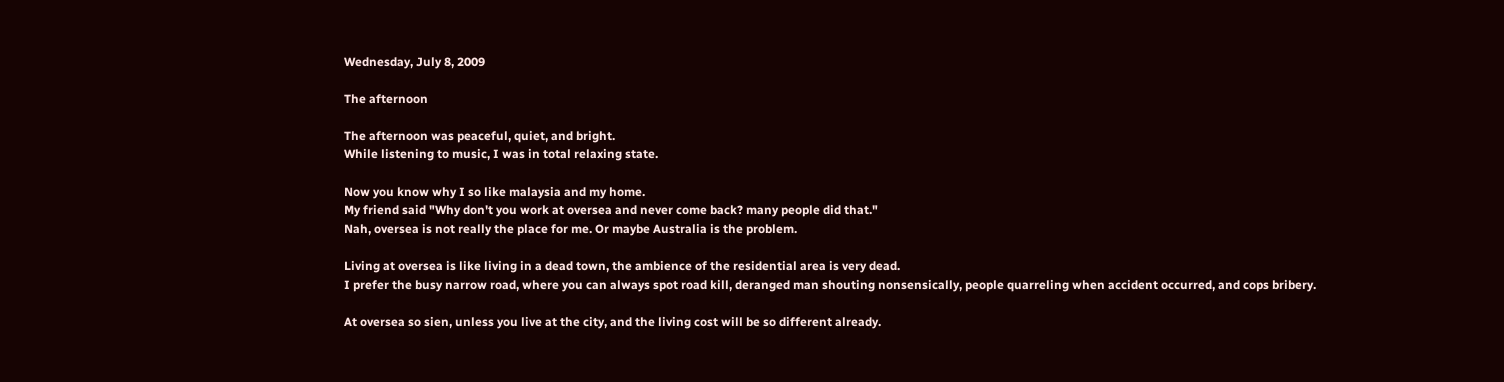Wednesday, July 8, 2009

The afternoon

The afternoon was peaceful, quiet, and bright.
While listening to music, I was in total relaxing state.

Now you know why I so like malaysia and my home.
My friend said "Why don't you work at oversea and never come back? many people did that."
Nah, oversea is not really the place for me. Or maybe Australia is the problem.

Living at oversea is like living in a dead town, the ambience of the residential area is very dead.
I prefer the busy narrow road, where you can always spot road kill, deranged man shouting nonsensically, people quarreling when accident occurred, and cops bribery.

At oversea so sien, unless you live at the city, and the living cost will be so different already.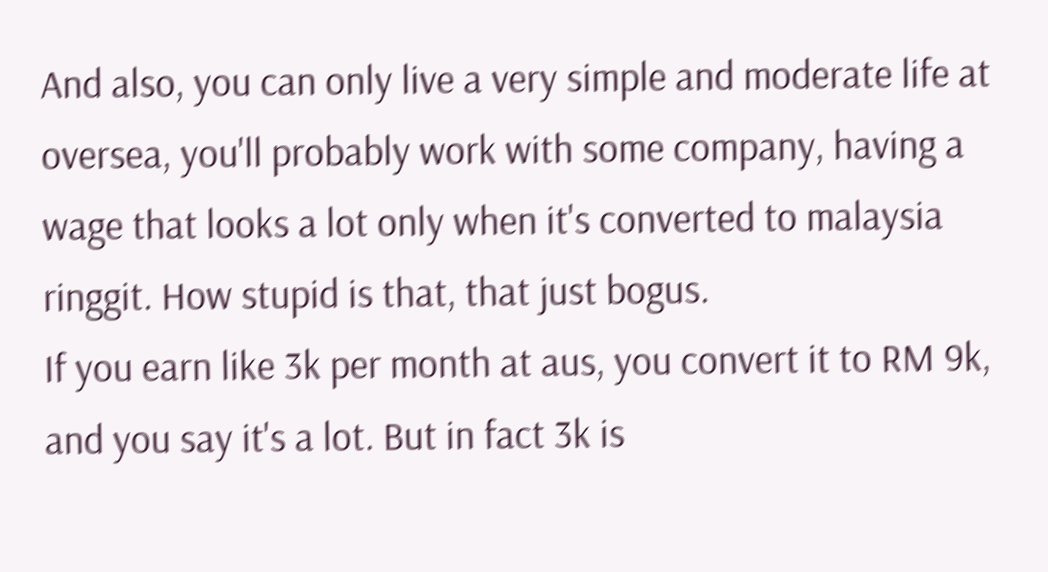And also, you can only live a very simple and moderate life at oversea, you'll probably work with some company, having a wage that looks a lot only when it's converted to malaysia ringgit. How stupid is that, that just bogus.
If you earn like 3k per month at aus, you convert it to RM 9k, and you say it's a lot. But in fact 3k is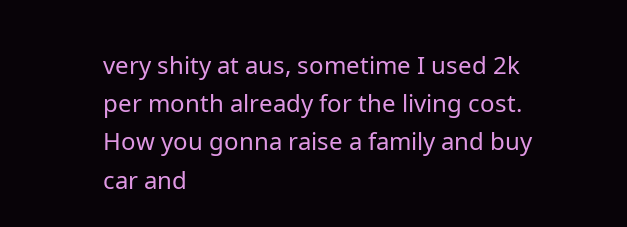very shity at aus, sometime I used 2k per month already for the living cost. How you gonna raise a family and buy car and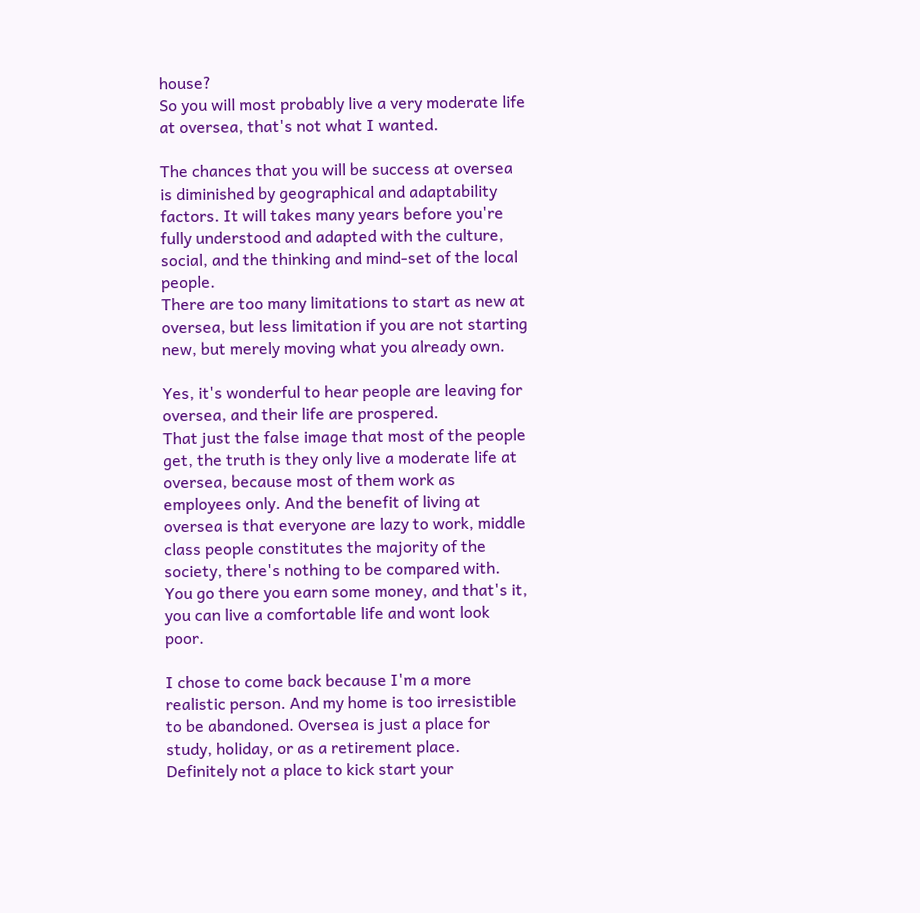house?
So you will most probably live a very moderate life at oversea, that's not what I wanted.

The chances that you will be success at oversea is diminished by geographical and adaptability factors. It will takes many years before you're fully understood and adapted with the culture, social, and the thinking and mind-set of the local people.
There are too many limitations to start as new at oversea, but less limitation if you are not starting new, but merely moving what you already own.

Yes, it's wonderful to hear people are leaving for oversea, and their life are prospered.
That just the false image that most of the people get, the truth is they only live a moderate life at oversea, because most of them work as employees only. And the benefit of living at oversea is that everyone are lazy to work, middle class people constitutes the majority of the society, there's nothing to be compared with. You go there you earn some money, and that's it, you can live a comfortable life and wont look poor.

I chose to come back because I'm a more realistic person. And my home is too irresistible to be abandoned. Oversea is just a place for study, holiday, or as a retirement place. Definitely not a place to kick start your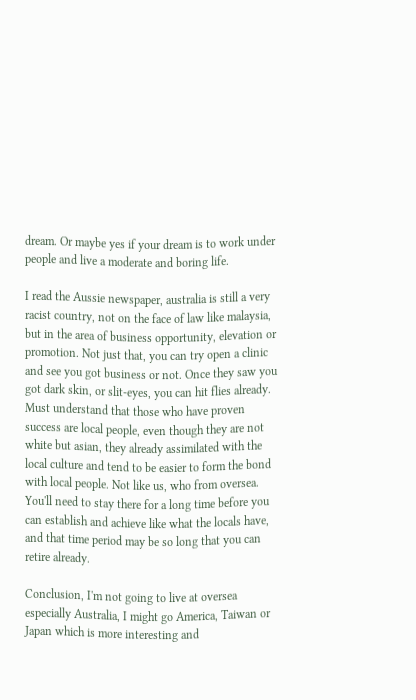dream. Or maybe yes if your dream is to work under people and live a moderate and boring life.

I read the Aussie newspaper, australia is still a very racist country, not on the face of law like malaysia, but in the area of business opportunity, elevation or promotion. Not just that, you can try open a clinic and see you got business or not. Once they saw you got dark skin, or slit-eyes, you can hit flies already. Must understand that those who have proven success are local people, even though they are not white but asian, they already assimilated with the local culture and tend to be easier to form the bond with local people. Not like us, who from oversea. You'll need to stay there for a long time before you can establish and achieve like what the locals have, and that time period may be so long that you can retire already.

Conclusion, I'm not going to live at oversea especially Australia, I might go America, Taiwan or Japan which is more interesting and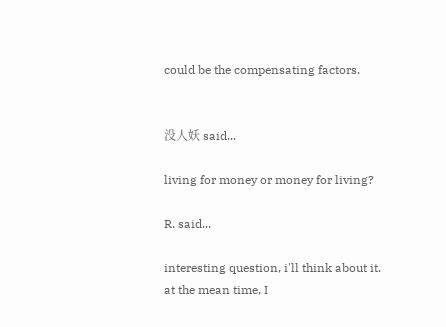could be the compensating factors.


没人妖 said...

living for money or money for living?

R. said...

interesting question, i'll think about it.
at the mean time, I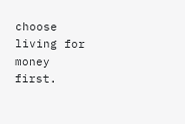choose living for money first.